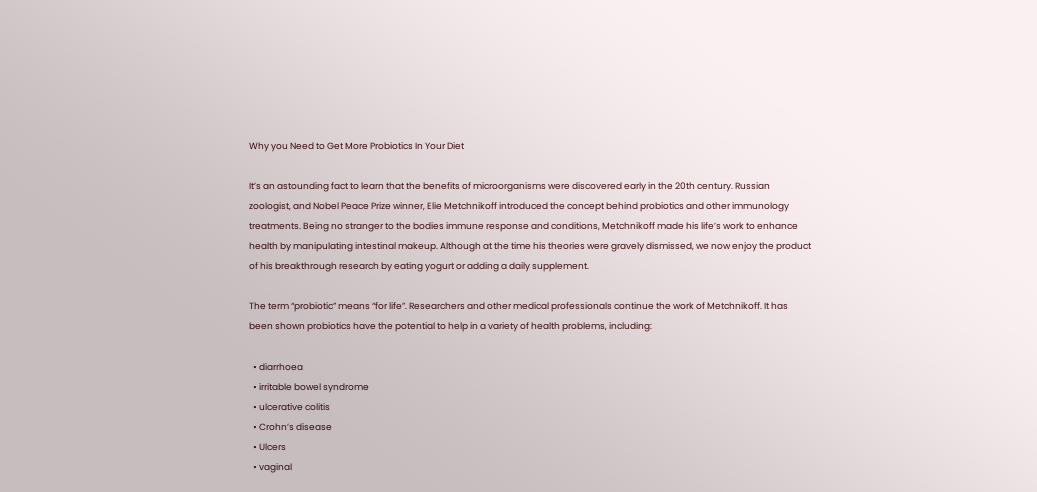Why you Need to Get More Probiotics In Your Diet

It’s an astounding fact to learn that the benefits of microorganisms were discovered early in the 20th century. Russian zoologist, and Nobel Peace Prize winner, Elie Metchnikoff introduced the concept behind probiotics and other immunology treatments. Being no stranger to the bodies immune response and conditions, Metchnikoff made his life’s work to enhance health by manipulating intestinal makeup. Although at the time his theories were gravely dismissed, we now enjoy the product of his breakthrough research by eating yogurt or adding a daily supplement.

The term “probiotic” means “for life”. Researchers and other medical professionals continue the work of Metchnikoff. It has been shown probiotics have the potential to help in a variety of health problems, including:

  • diarrhoea
  • irritable bowel syndrome
  • ulcerative colitis
  • Crohn’s disease
  • Ulcers
  • vaginal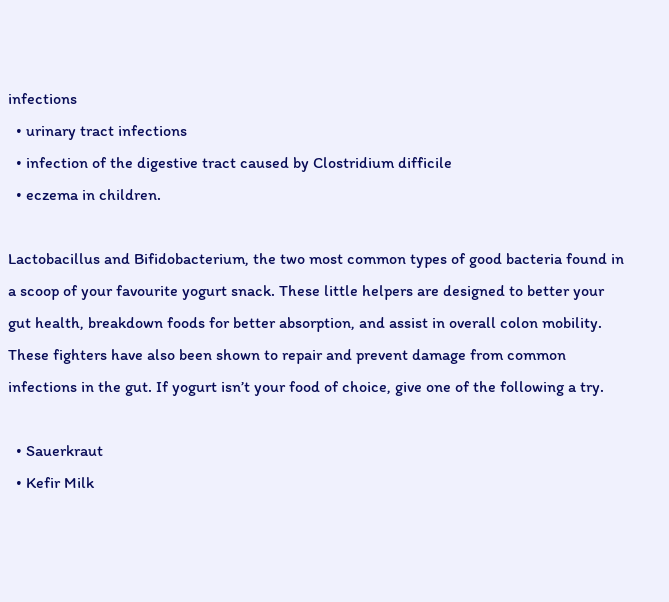infections
  • urinary tract infections
  • infection of the digestive tract caused by Clostridium difficile
  • eczema in children.

Lactobacillus and Bifidobacterium, the two most common types of good bacteria found in a scoop of your favourite yogurt snack. These little helpers are designed to better your gut health, breakdown foods for better absorption, and assist in overall colon mobility. These fighters have also been shown to repair and prevent damage from common infections in the gut. If yogurt isn’t your food of choice, give one of the following a try.

  • Sauerkraut
  • Kefir Milk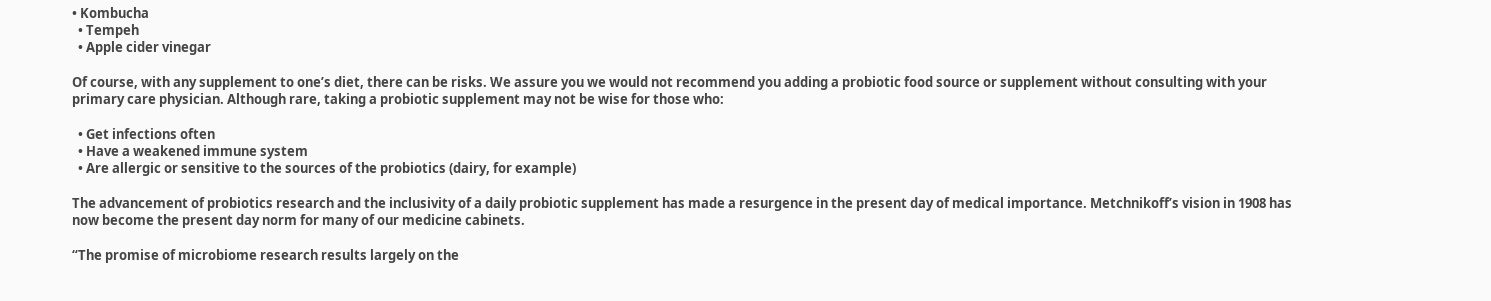• Kombucha
  • Tempeh
  • Apple cider vinegar

Of course, with any supplement to one’s diet, there can be risks. We assure you we would not recommend you adding a probiotic food source or supplement without consulting with your primary care physician. Although rare, taking a probiotic supplement may not be wise for those who:

  • Get infections often
  • Have a weakened immune system
  • Are allergic or sensitive to the sources of the probiotics (dairy, for example)

The advancement of probiotics research and the inclusivity of a daily probiotic supplement has made a resurgence in the present day of medical importance. Metchnikoff’s vision in 1908 has now become the present day norm for many of our medicine cabinets.

“The promise of microbiome research results largely on the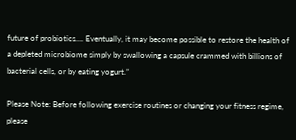future of probiotics…. Eventually, it may become possible to restore the health of a depleted microbiome simply by swallowing a capsule crammed with billions of bacterial cells, or by eating yogurt.”

Please Note: Before following exercise routines or changing your fitness regime, please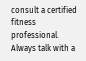consult a certified fitness professional. Always talk with a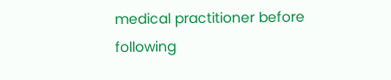medical practitioner before following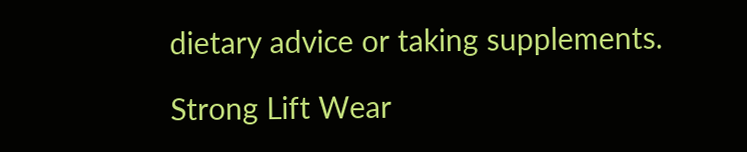dietary advice or taking supplements.

Strong Lift Wear